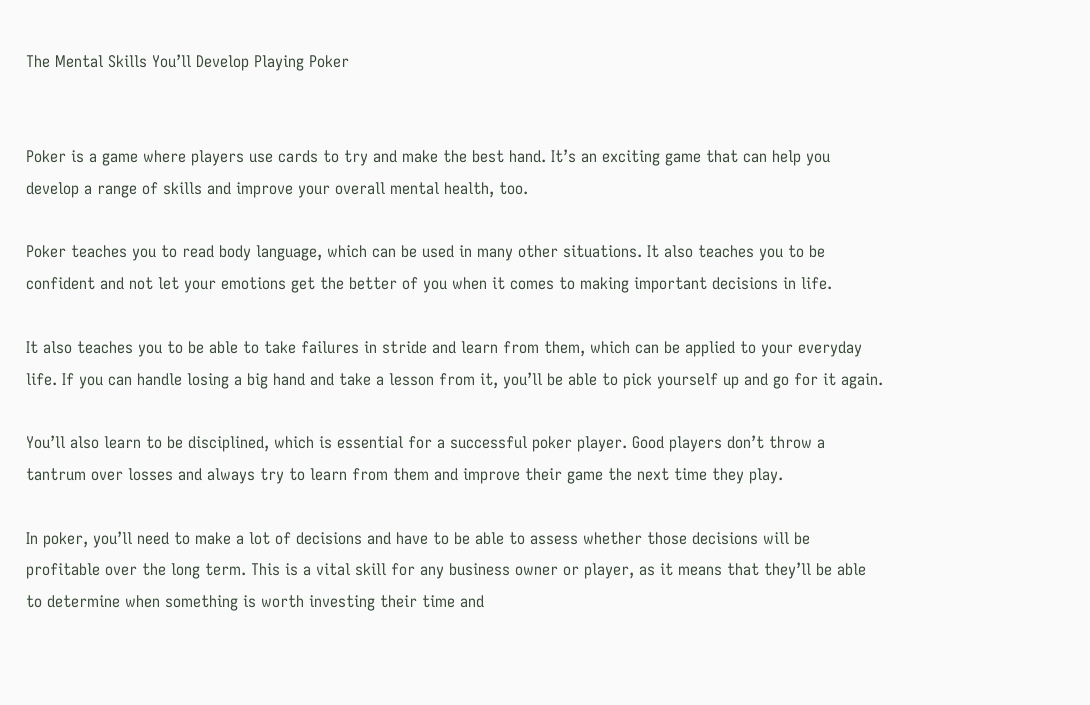The Mental Skills You’ll Develop Playing Poker


Poker is a game where players use cards to try and make the best hand. It’s an exciting game that can help you develop a range of skills and improve your overall mental health, too.

Poker teaches you to read body language, which can be used in many other situations. It also teaches you to be confident and not let your emotions get the better of you when it comes to making important decisions in life.

It also teaches you to be able to take failures in stride and learn from them, which can be applied to your everyday life. If you can handle losing a big hand and take a lesson from it, you’ll be able to pick yourself up and go for it again.

You’ll also learn to be disciplined, which is essential for a successful poker player. Good players don’t throw a tantrum over losses and always try to learn from them and improve their game the next time they play.

In poker, you’ll need to make a lot of decisions and have to be able to assess whether those decisions will be profitable over the long term. This is a vital skill for any business owner or player, as it means that they’ll be able to determine when something is worth investing their time and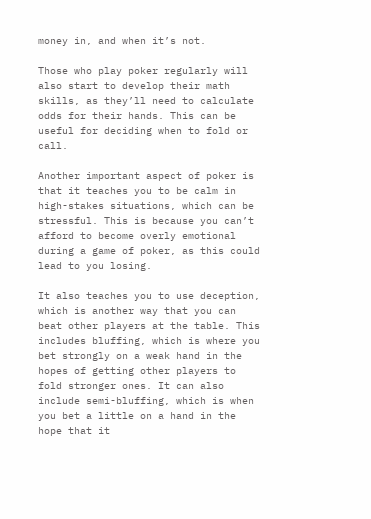money in, and when it’s not.

Those who play poker regularly will also start to develop their math skills, as they’ll need to calculate odds for their hands. This can be useful for deciding when to fold or call.

Another important aspect of poker is that it teaches you to be calm in high-stakes situations, which can be stressful. This is because you can’t afford to become overly emotional during a game of poker, as this could lead to you losing.

It also teaches you to use deception, which is another way that you can beat other players at the table. This includes bluffing, which is where you bet strongly on a weak hand in the hopes of getting other players to fold stronger ones. It can also include semi-bluffing, which is when you bet a little on a hand in the hope that it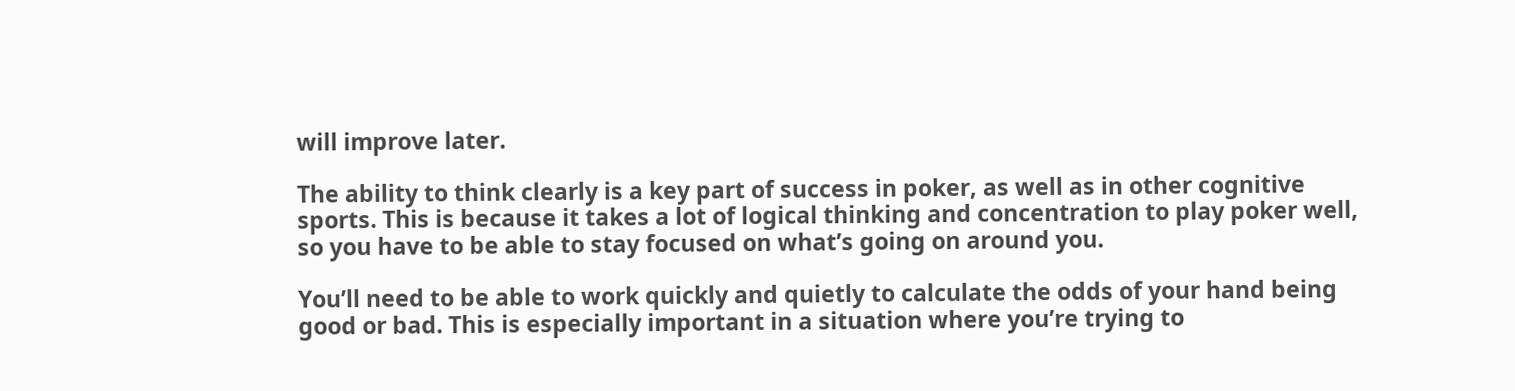will improve later.

The ability to think clearly is a key part of success in poker, as well as in other cognitive sports. This is because it takes a lot of logical thinking and concentration to play poker well, so you have to be able to stay focused on what’s going on around you.

You’ll need to be able to work quickly and quietly to calculate the odds of your hand being good or bad. This is especially important in a situation where you’re trying to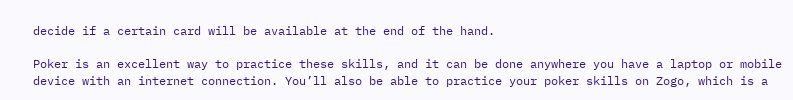decide if a certain card will be available at the end of the hand.

Poker is an excellent way to practice these skills, and it can be done anywhere you have a laptop or mobile device with an internet connection. You’ll also be able to practice your poker skills on Zogo, which is a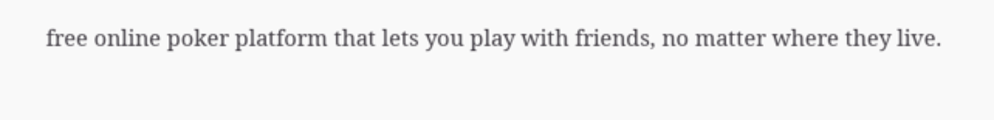free online poker platform that lets you play with friends, no matter where they live.